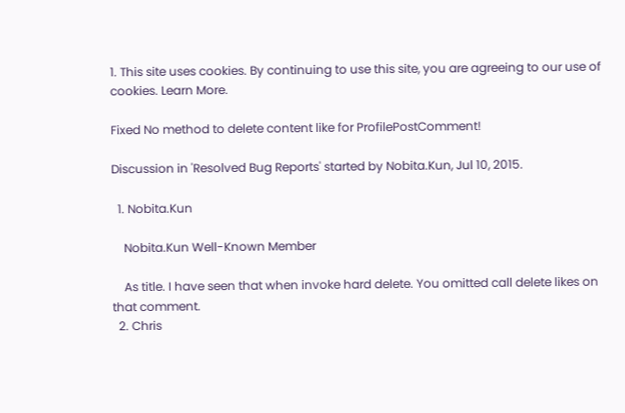1. This site uses cookies. By continuing to use this site, you are agreeing to our use of cookies. Learn More.

Fixed No method to delete content like for ProfilePostComment!

Discussion in 'Resolved Bug Reports' started by Nobita.Kun, Jul 10, 2015.

  1. Nobita.Kun

    Nobita.Kun Well-Known Member

    As title. I have seen that when invoke hard delete. You omitted call delete likes on that comment.
  2. Chris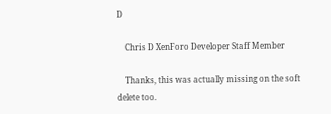D

    Chris D XenForo Developer Staff Member

    Thanks, this was actually missing on the soft delete too.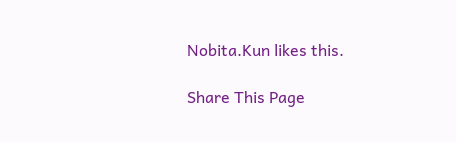Nobita.Kun likes this.

Share This Page